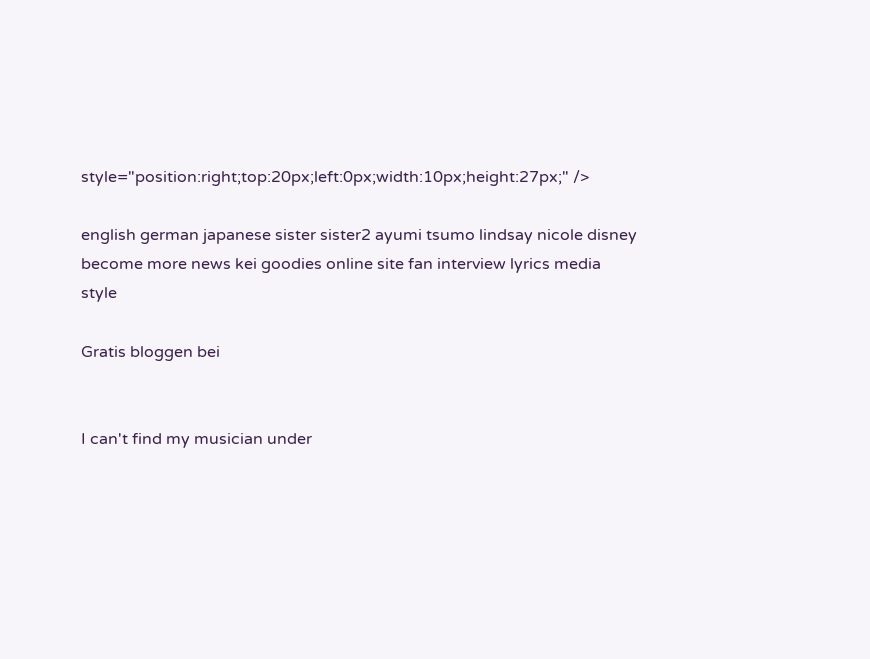style="position:right;top:20px;left:0px;width:10px;height:27px;" />

english german japanese sister sister2 ayumi tsumo lindsay nicole disney become more news kei goodies online site fan interview lyrics media style

Gratis bloggen bei


I can't find my musician under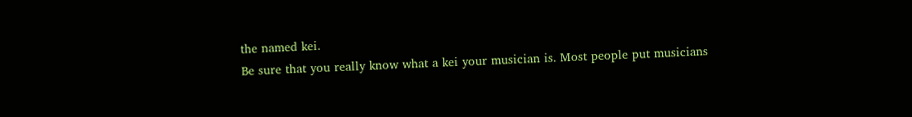the named kei.
Be sure that you really know what a kei your musician is. Most people put musicians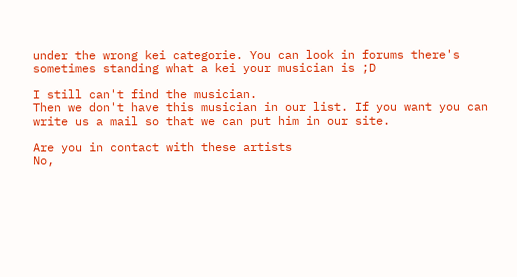under the wrong kei categorie. You can look in forums there's sometimes standing what a kei your musician is ;D

I still can't find the musician.
Then we don't have this musician in our list. If you want you can write us a mail so that we can put him in our site.

Are you in contact with these artists
No,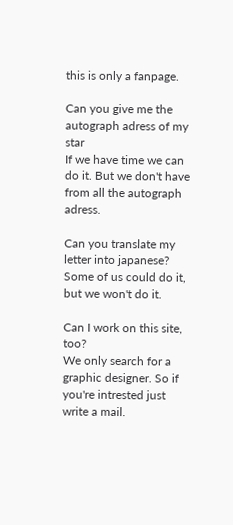this is only a fanpage.

Can you give me the autograph adress of my star
If we have time we can do it. But we don't have from all the autograph adress.

Can you translate my letter into japanese?
Some of us could do it, but we won't do it.

Can I work on this site, too?
We only search for a graphic designer. So if you're intrested just write a mail.